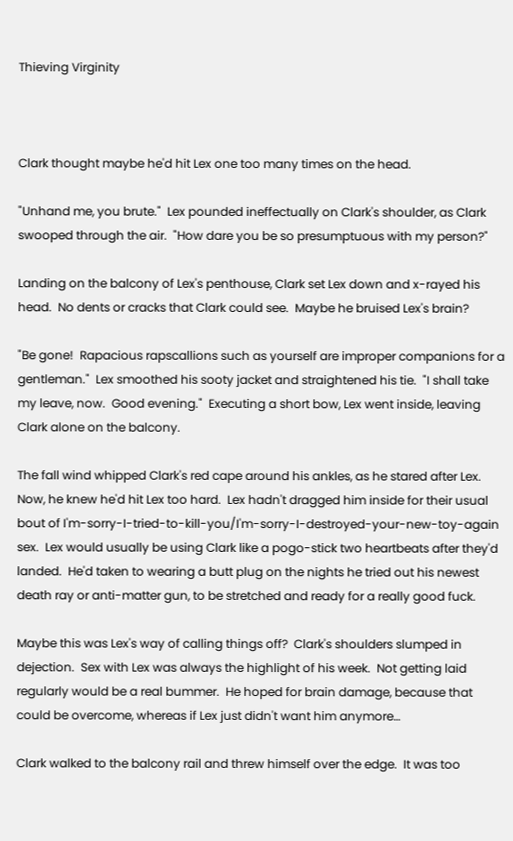Thieving Virginity



Clark thought maybe he'd hit Lex one too many times on the head.

"Unhand me, you brute."  Lex pounded ineffectually on Clark's shoulder, as Clark swooped through the air.  "How dare you be so presumptuous with my person?"

Landing on the balcony of Lex's penthouse, Clark set Lex down and x-rayed his head.  No dents or cracks that Clark could see.  Maybe he bruised Lex's brain?

"Be gone!  Rapacious rapscallions such as yourself are improper companions for a gentleman."  Lex smoothed his sooty jacket and straightened his tie.  "I shall take my leave, now.  Good evening."  Executing a short bow, Lex went inside, leaving Clark alone on the balcony.

The fall wind whipped Clark's red cape around his ankles, as he stared after Lex.  Now, he knew he'd hit Lex too hard.  Lex hadn't dragged him inside for their usual bout of I'm-sorry-I-tried-to-kill-you/I'm-sorry-I-destroyed-your-new-toy-again sex.  Lex would usually be using Clark like a pogo-stick two heartbeats after they'd landed.  He'd taken to wearing a butt plug on the nights he tried out his newest death ray or anti-matter gun, to be stretched and ready for a really good fuck.

Maybe this was Lex's way of calling things off?  Clark's shoulders slumped in dejection.  Sex with Lex was always the highlight of his week.  Not getting laid regularly would be a real bummer.  He hoped for brain damage, because that could be overcome, whereas if Lex just didn't want him anymore…

Clark walked to the balcony rail and threw himself over the edge.  It was too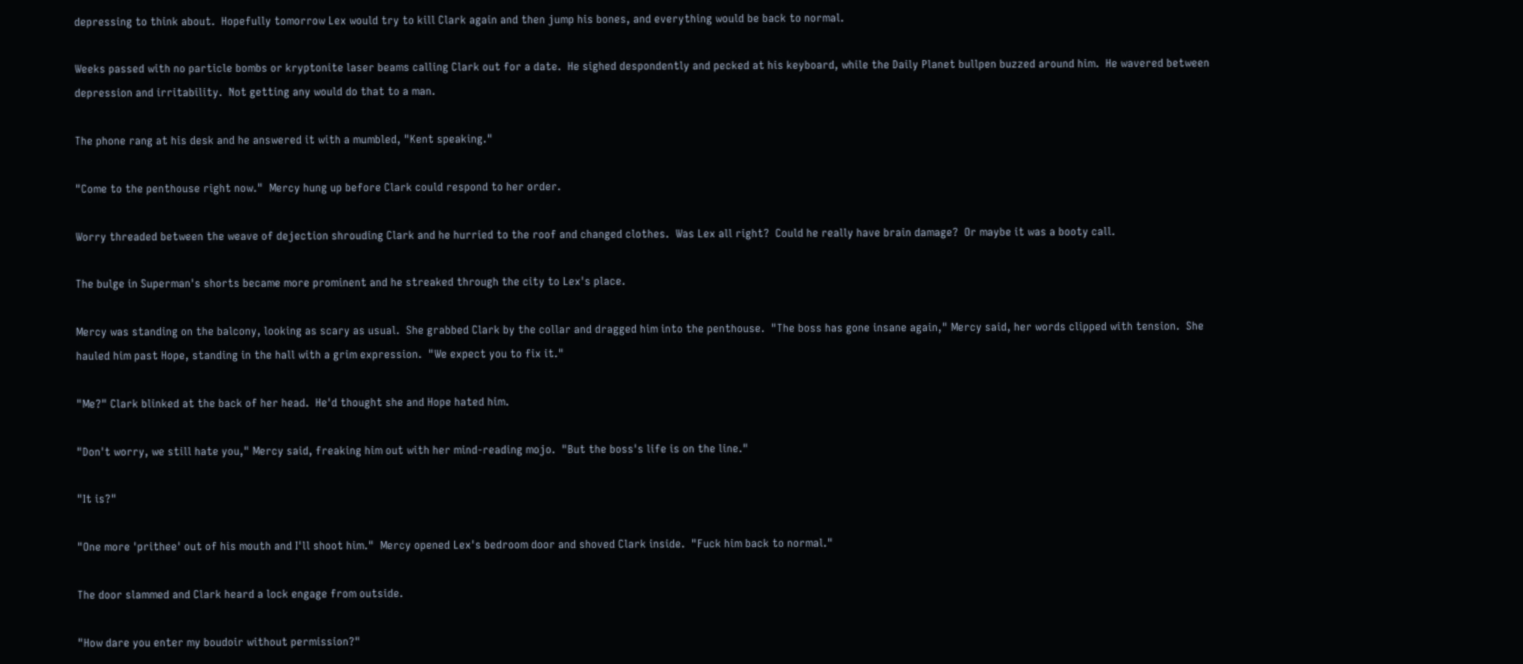depressing to think about.  Hopefully tomorrow Lex would try to kill Clark again and then jump his bones, and everything would be back to normal.

Weeks passed with no particle bombs or kryptonite laser beams calling Clark out for a date.  He sighed despondently and pecked at his keyboard, while the Daily Planet bullpen buzzed around him.  He wavered between depression and irritability.  Not getting any would do that to a man.

The phone rang at his desk and he answered it with a mumbled, "Kent speaking."

"Come to the penthouse right now."  Mercy hung up before Clark could respond to her order.

Worry threaded between the weave of dejection shrouding Clark and he hurried to the roof and changed clothes.  Was Lex all right?  Could he really have brain damage?  Or maybe it was a booty call.

The bulge in Superman's shorts became more prominent and he streaked through the city to Lex's place.

Mercy was standing on the balcony, looking as scary as usual.  She grabbed Clark by the collar and dragged him into the penthouse.  "The boss has gone insane again," Mercy said, her words clipped with tension.  She hauled him past Hope, standing in the hall with a grim expression.  "We expect you to fix it."

"Me?" Clark blinked at the back of her head.  He'd thought she and Hope hated him.

"Don't worry, we still hate you," Mercy said, freaking him out with her mind-reading mojo.  "But the boss's life is on the line."

"It is?"

"One more 'prithee' out of his mouth and I'll shoot him."  Mercy opened Lex's bedroom door and shoved Clark inside.  "Fuck him back to normal."

The door slammed and Clark heard a lock engage from outside.

"How dare you enter my boudoir without permission?"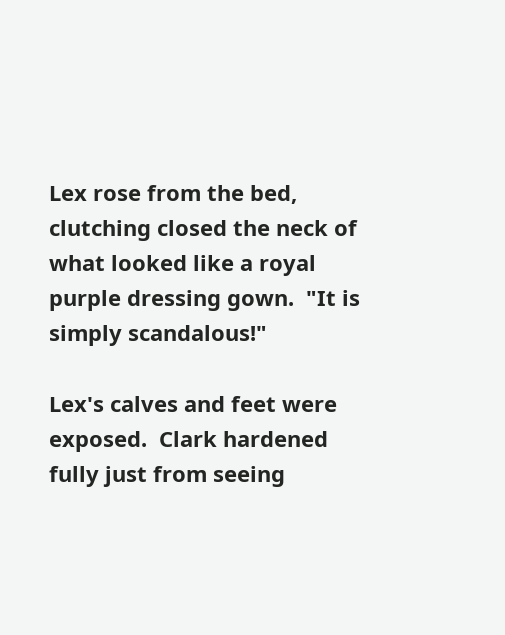Lex rose from the bed, clutching closed the neck of what looked like a royal purple dressing gown.  "It is simply scandalous!"

Lex's calves and feet were exposed.  Clark hardened fully just from seeing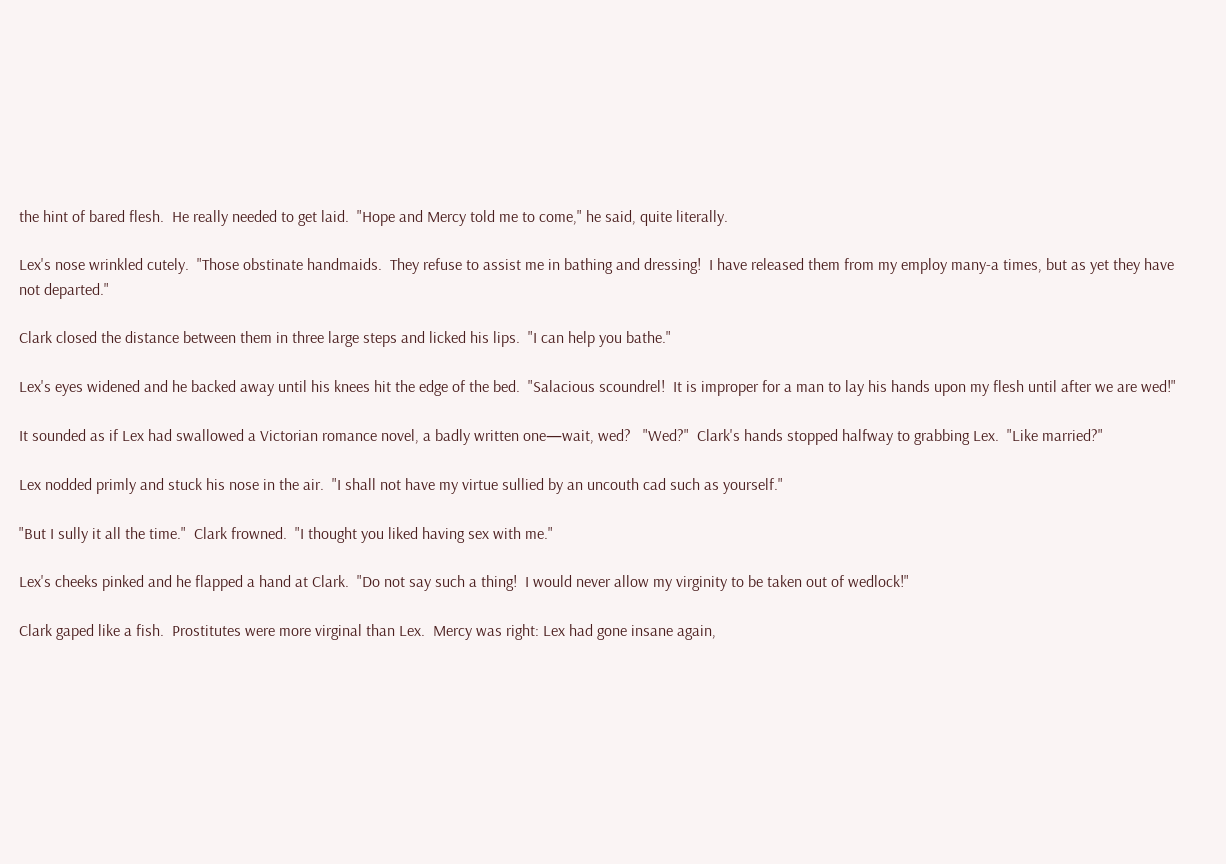the hint of bared flesh.  He really needed to get laid.  "Hope and Mercy told me to come," he said, quite literally.

Lex's nose wrinkled cutely.  "Those obstinate handmaids.  They refuse to assist me in bathing and dressing!  I have released them from my employ many-a times, but as yet they have not departed."

Clark closed the distance between them in three large steps and licked his lips.  "I can help you bathe."

Lex's eyes widened and he backed away until his knees hit the edge of the bed.  "Salacious scoundrel!  It is improper for a man to lay his hands upon my flesh until after we are wed!"

It sounded as if Lex had swallowed a Victorian romance novel, a badly written one—wait, wed?   "Wed?"  Clark's hands stopped halfway to grabbing Lex.  "Like married?"

Lex nodded primly and stuck his nose in the air.  "I shall not have my virtue sullied by an uncouth cad such as yourself."

"But I sully it all the time."  Clark frowned.  "I thought you liked having sex with me."

Lex's cheeks pinked and he flapped a hand at Clark.  "Do not say such a thing!  I would never allow my virginity to be taken out of wedlock!"

Clark gaped like a fish.  Prostitutes were more virginal than Lex.  Mercy was right: Lex had gone insane again,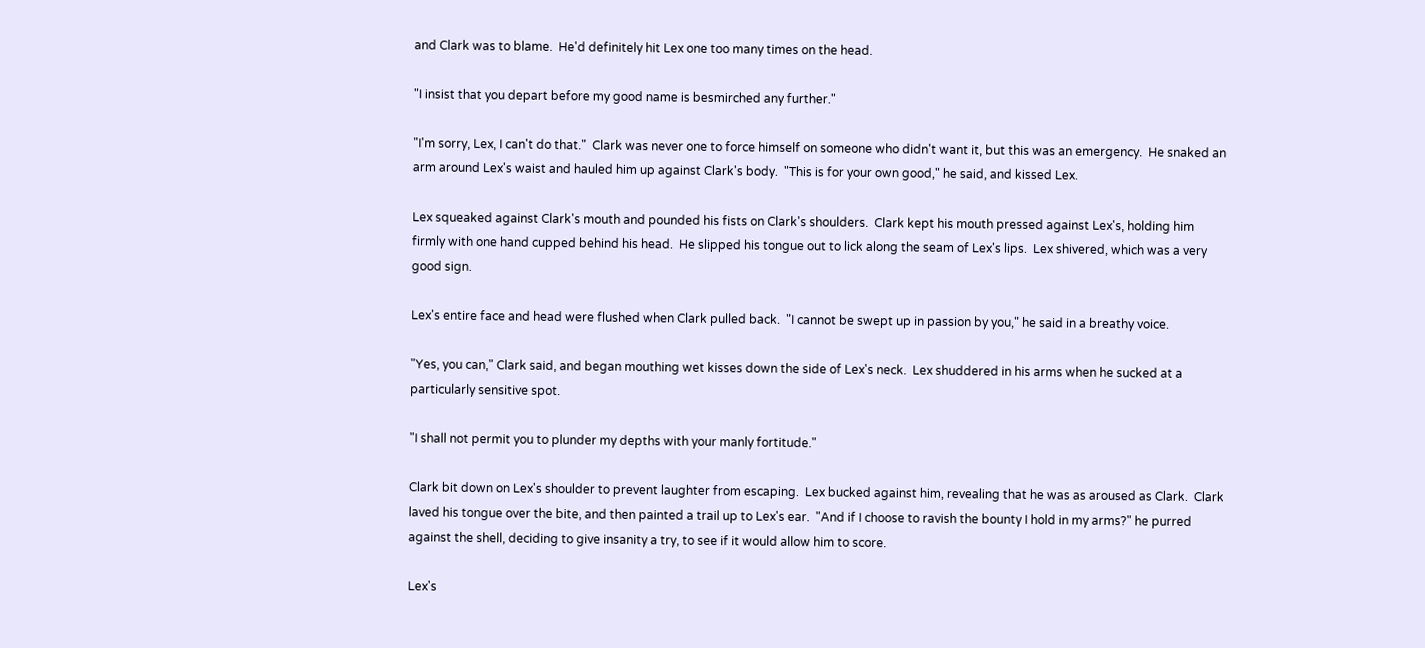and Clark was to blame.  He'd definitely hit Lex one too many times on the head.

"I insist that you depart before my good name is besmirched any further."

"I'm sorry, Lex, I can't do that."  Clark was never one to force himself on someone who didn't want it, but this was an emergency.  He snaked an arm around Lex's waist and hauled him up against Clark's body.  "This is for your own good," he said, and kissed Lex.

Lex squeaked against Clark's mouth and pounded his fists on Clark's shoulders.  Clark kept his mouth pressed against Lex's, holding him firmly with one hand cupped behind his head.  He slipped his tongue out to lick along the seam of Lex's lips.  Lex shivered, which was a very good sign.

Lex's entire face and head were flushed when Clark pulled back.  "I cannot be swept up in passion by you," he said in a breathy voice.

"Yes, you can," Clark said, and began mouthing wet kisses down the side of Lex's neck.  Lex shuddered in his arms when he sucked at a particularly sensitive spot.

"I shall not permit you to plunder my depths with your manly fortitude."

Clark bit down on Lex's shoulder to prevent laughter from escaping.  Lex bucked against him, revealing that he was as aroused as Clark.  Clark laved his tongue over the bite, and then painted a trail up to Lex's ear.  "And if I choose to ravish the bounty I hold in my arms?" he purred against the shell, deciding to give insanity a try, to see if it would allow him to score.

Lex's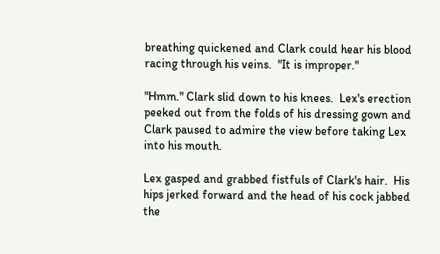breathing quickened and Clark could hear his blood racing through his veins.  "It is improper."

"Hmm." Clark slid down to his knees.  Lex's erection peeked out from the folds of his dressing gown and Clark paused to admire the view before taking Lex into his mouth.

Lex gasped and grabbed fistfuls of Clark's hair.  His hips jerked forward and the head of his cock jabbed the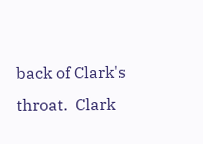back of Clark's throat.  Clark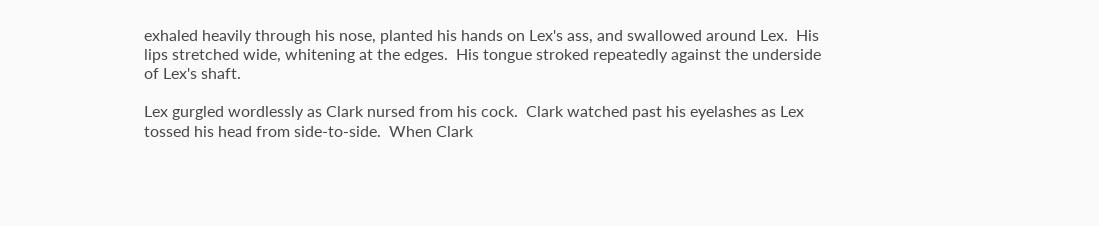exhaled heavily through his nose, planted his hands on Lex's ass, and swallowed around Lex.  His lips stretched wide, whitening at the edges.  His tongue stroked repeatedly against the underside of Lex's shaft.

Lex gurgled wordlessly as Clark nursed from his cock.  Clark watched past his eyelashes as Lex tossed his head from side-to-side.  When Clark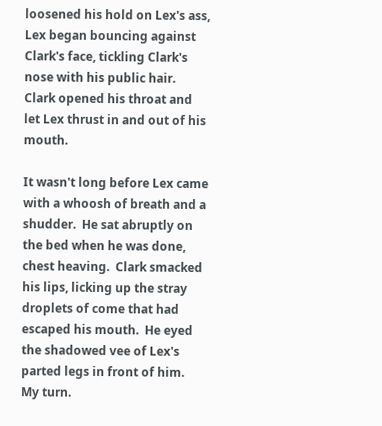loosened his hold on Lex's ass, Lex began bouncing against Clark's face, tickling Clark's nose with his public hair.  Clark opened his throat and let Lex thrust in and out of his mouth.

It wasn't long before Lex came with a whoosh of breath and a shudder.  He sat abruptly on the bed when he was done, chest heaving.  Clark smacked his lips, licking up the stray droplets of come that had escaped his mouth.  He eyed the shadowed vee of Lex's parted legs in front of him.  My turn.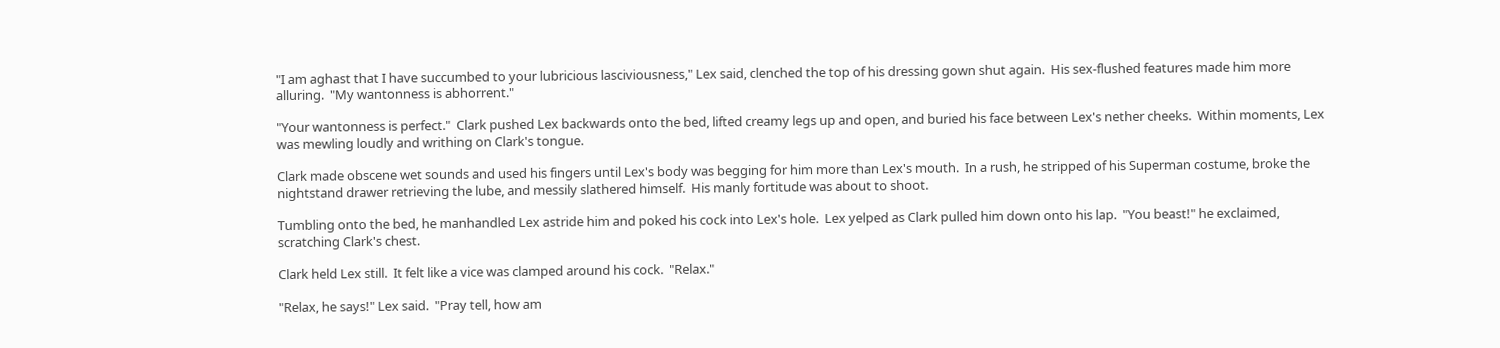"I am aghast that I have succumbed to your lubricious lasciviousness," Lex said, clenched the top of his dressing gown shut again.  His sex-flushed features made him more alluring.  "My wantonness is abhorrent."

"Your wantonness is perfect."  Clark pushed Lex backwards onto the bed, lifted creamy legs up and open, and buried his face between Lex's nether cheeks.  Within moments, Lex was mewling loudly and writhing on Clark's tongue.

Clark made obscene wet sounds and used his fingers until Lex's body was begging for him more than Lex's mouth.  In a rush, he stripped of his Superman costume, broke the nightstand drawer retrieving the lube, and messily slathered himself.  His manly fortitude was about to shoot.

Tumbling onto the bed, he manhandled Lex astride him and poked his cock into Lex's hole.  Lex yelped as Clark pulled him down onto his lap.  "You beast!" he exclaimed, scratching Clark's chest.

Clark held Lex still.  It felt like a vice was clamped around his cock.  "Relax."

"Relax, he says!" Lex said.  "Pray tell, how am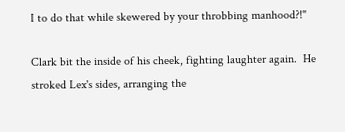I to do that while skewered by your throbbing manhood?!"

Clark bit the inside of his cheek, fighting laughter again.  He stroked Lex's sides, arranging the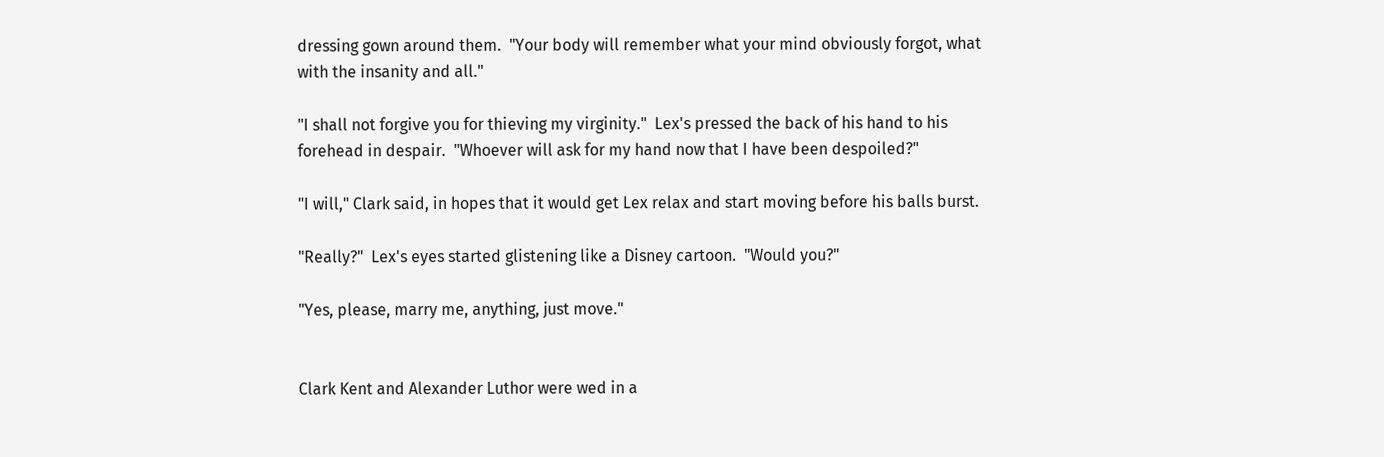dressing gown around them.  "Your body will remember what your mind obviously forgot, what with the insanity and all."

"I shall not forgive you for thieving my virginity."  Lex's pressed the back of his hand to his forehead in despair.  "Whoever will ask for my hand now that I have been despoiled?"

"I will," Clark said, in hopes that it would get Lex relax and start moving before his balls burst.

"Really?"  Lex's eyes started glistening like a Disney cartoon.  "Would you?"

"Yes, please, marry me, anything, just move."


Clark Kent and Alexander Luthor were wed in a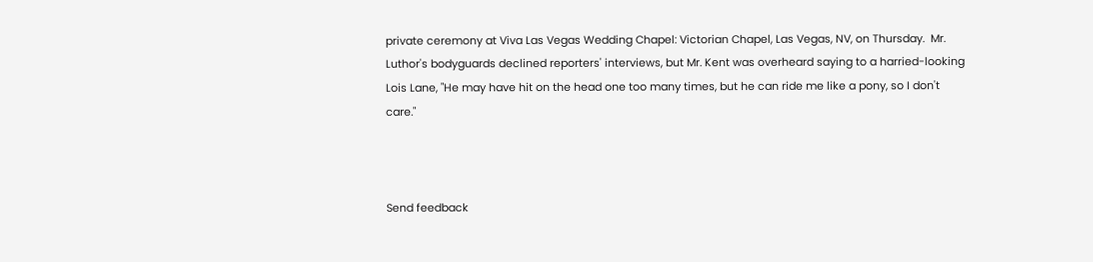private ceremony at Viva Las Vegas Wedding Chapel: Victorian Chapel, Las Vegas, NV, on Thursday.  Mr. Luthor's bodyguards declined reporters' interviews, but Mr. Kent was overheard saying to a harried-looking Lois Lane, "He may have hit on the head one too many times, but he can ride me like a pony, so I don't care."



Send feedback